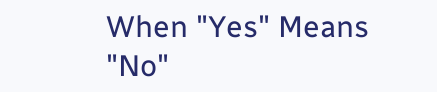When "Yes" Means "No"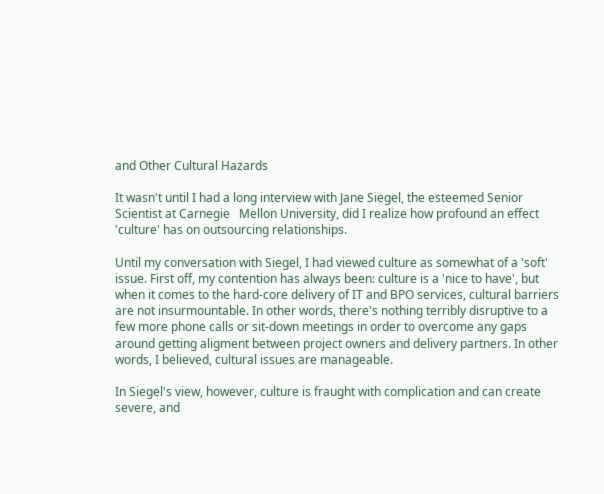and Other Cultural Hazards

It wasn't until I had a long interview with Jane Siegel, the esteemed Senior Scientist at Carnegie   Mellon University, did I realize how profound an effect 'culture' has on outsourcing relationships.

Until my conversation with Siegel, I had viewed culture as somewhat of a 'soft' issue. First off, my contention has always been: culture is a 'nice to have', but when it comes to the hard-core delivery of IT and BPO services, cultural barriers are not insurmountable. In other words, there's nothing terribly disruptive to a few more phone calls or sit-down meetings in order to overcome any gaps around getting aligment between project owners and delivery partners. In other words, I believed, cultural issues are manageable.

In Siegel's view, however, culture is fraught with complication and can create severe, and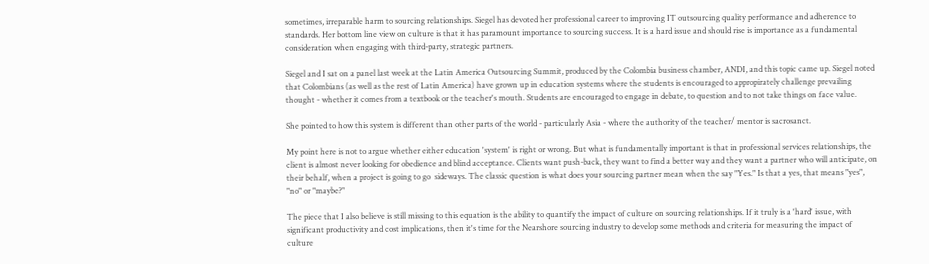sometimes, irreparable harm to sourcing relationships. Siegel has devoted her professional career to improving IT outsourcing quality performance and adherence to standards. Her bottom line view on culture is that it has paramount importance to sourcing success. It is a hard issue and should rise is importance as a fundamental consideration when engaging with third-party, strategic partners.

Siegel and I sat on a panel last week at the Latin America Outsourcing Summit, produced by the Colombia business chamber, ANDI, and this topic came up. Siegel noted that Colombians (as well as the rest of Latin America) have grown up in education systems where the students is encouraged to appropirately challenge prevailing thought - whether it comes from a textbook or the teacher's mouth. Students are encouraged to engage in debate, to question and to not take things on face value.

She pointed to how this system is different than other parts of the world - particularly Asia - where the authority of the teacher/ mentor is sacrosanct.

My point here is not to argue whether either education 'system' is right or wrong. But what is fundamentally important is that in professional services relationships, the client is almost never looking for obedience and blind acceptance. Clients want push-back, they want to find a better way and they want a partner who will anticipate, on their behalf, when a project is going to go  sideways. The classic question is what does your sourcing partner mean when the say "Yes." Is that a yes, that means "yes", "no" or "maybe?"

The piece that I also believe is still missing to this equation is the ability to quantify the impact of culture on sourcing relationships. If it truly is a 'hard' issue, with significant productivity and cost implications, then it's time for the Nearshore sourcing industry to develop some methods and criteria for measuring the impact of culture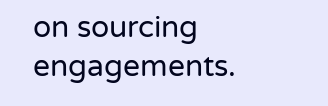on sourcing engagements.